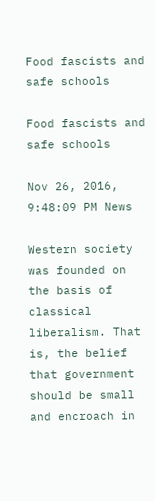Food fascists and safe schools

Food fascists and safe schools

Nov 26, 2016, 9:48:09 PM News

Western society was founded on the basis of classical liberalism. That is, the belief that government should be small and encroach in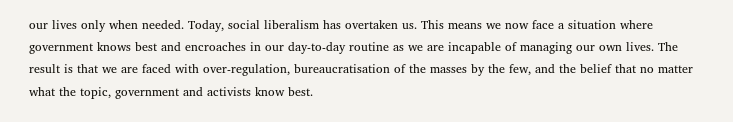our lives only when needed. Today, social liberalism has overtaken us. This means we now face a situation where government knows best and encroaches in our day-to-day routine as we are incapable of managing our own lives. The result is that we are faced with over-regulation, bureaucratisation of the masses by the few, and the belief that no matter what the topic, government and activists know best.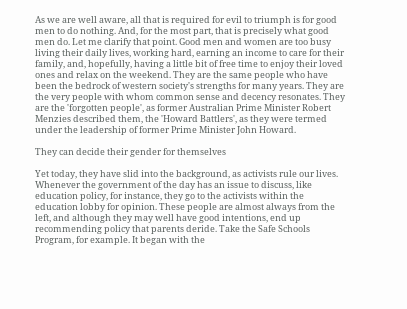As we are well aware, all that is required for evil to triumph is for good men to do nothing. And, for the most part, that is precisely what good men do. Let me clarify that point. Good men and women are too busy living their daily lives, working hard, earning an income to care for their family, and, hopefully, having a little bit of free time to enjoy their loved ones and relax on the weekend. They are the same people who have been the bedrock of western society's strengths for many years. They are the very people with whom common sense and decency resonates. They are the 'forgotten people', as former Australian Prime Minister Robert Menzies described them, the 'Howard Battlers', as they were termed under the leadership of former Prime Minister John Howard.

They can decide their gender for themselves

Yet today, they have slid into the background, as activists rule our lives. Whenever the government of the day has an issue to discuss, like education policy, for instance, they go to the activists within the education lobby for opinion. These people are almost always from the left, and although they may well have good intentions, end up recommending policy that parents deride. Take the Safe Schools Program, for example. It began with the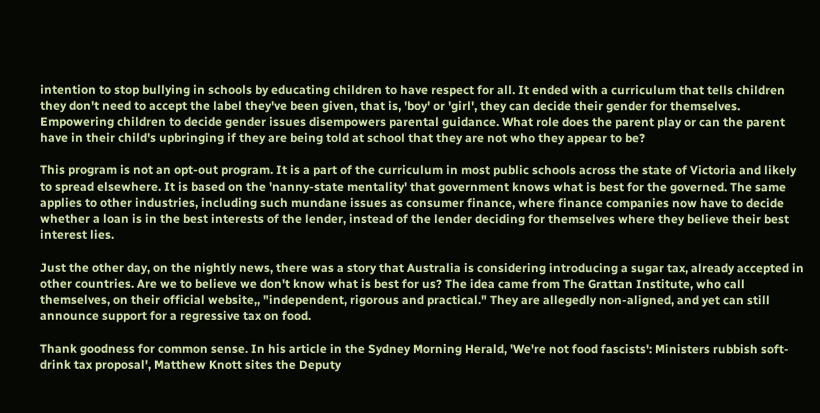intention to stop bullying in schools by educating children to have respect for all. It ended with a curriculum that tells children they don't need to accept the label they've been given, that is, 'boy' or 'girl', they can decide their gender for themselves. Empowering children to decide gender issues disempowers parental guidance. What role does the parent play or can the parent have in their child's upbringing if they are being told at school that they are not who they appear to be?

This program is not an opt-out program. It is a part of the curriculum in most public schools across the state of Victoria and likely to spread elsewhere. It is based on the 'nanny-state mentality' that government knows what is best for the governed. The same applies to other industries, including such mundane issues as consumer finance, where finance companies now have to decide whether a loan is in the best interests of the lender, instead of the lender deciding for themselves where they believe their best interest lies.

Just the other day, on the nightly news, there was a story that Australia is considering introducing a sugar tax, already accepted in other countries. Are we to believe we don't know what is best for us? The idea came from The Grattan Institute, who call themselves, on their official website,, "independent, rigorous and practical." They are allegedly non-aligned, and yet can still announce support for a regressive tax on food.

Thank goodness for common sense. In his article in the Sydney Morning Herald, 'We're not food fascists': Ministers rubbish soft-drink tax proposal', Matthew Knott sites the Deputy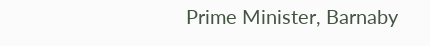Prime Minister, Barnaby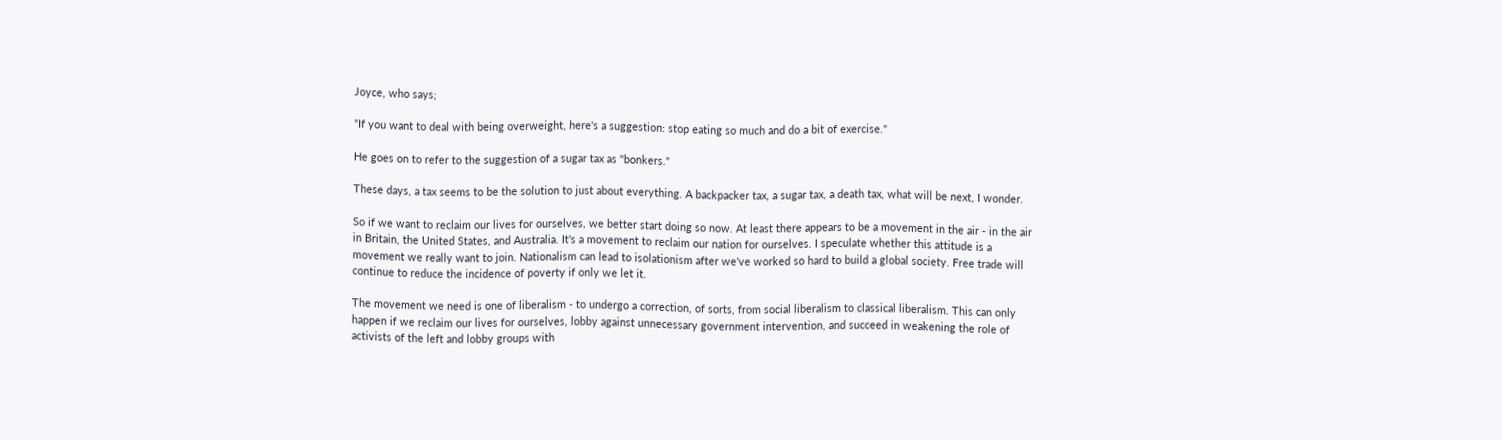Joyce, who says;

"If you want to deal with being overweight, here's a suggestion: stop eating so much and do a bit of exercise."

He goes on to refer to the suggestion of a sugar tax as "bonkers."

These days, a tax seems to be the solution to just about everything. A backpacker tax, a sugar tax, a death tax, what will be next, I wonder.

So if we want to reclaim our lives for ourselves, we better start doing so now. At least there appears to be a movement in the air - in the air in Britain, the United States, and Australia. It's a movement to reclaim our nation for ourselves. I speculate whether this attitude is a movement we really want to join. Nationalism can lead to isolationism after we've worked so hard to build a global society. Free trade will continue to reduce the incidence of poverty if only we let it.

The movement we need is one of liberalism - to undergo a correction, of sorts, from social liberalism to classical liberalism. This can only happen if we reclaim our lives for ourselves, lobby against unnecessary government intervention, and succeed in weakening the role of activists of the left and lobby groups with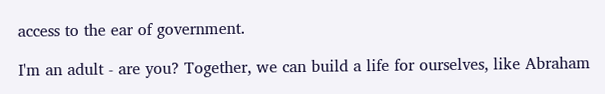access to the ear of government.

I'm an adult - are you? Together, we can build a life for ourselves, like Abraham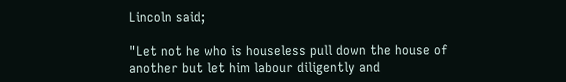Lincoln said;

"Let not he who is houseless pull down the house of another but let him labour diligently and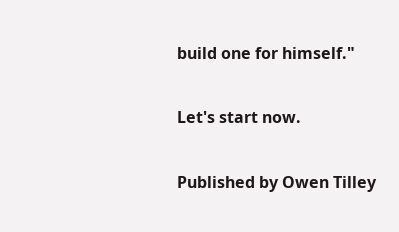build one for himself."

Let's start now.

Published by Owen Tilley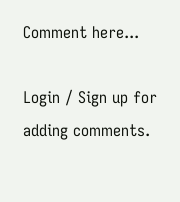Comment here...

Login / Sign up for adding comments.